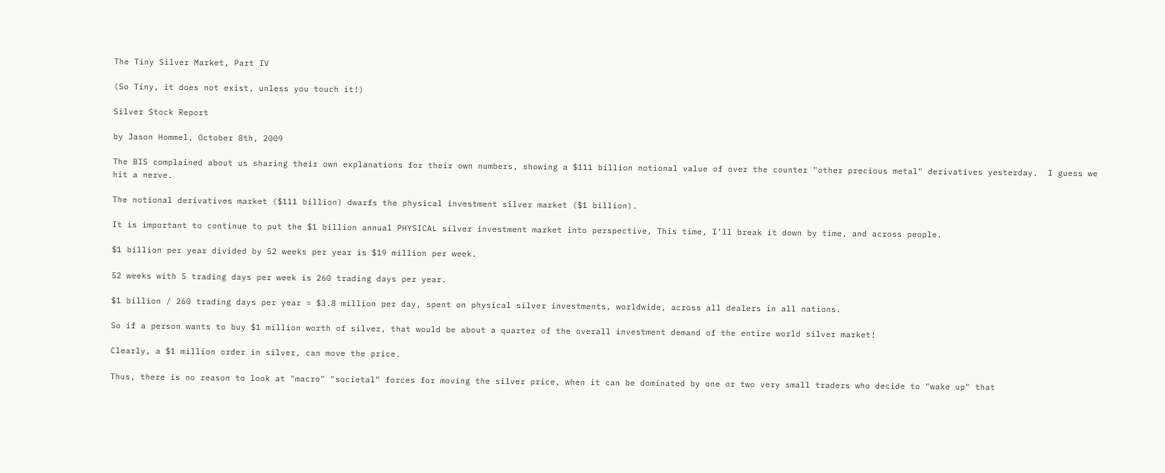The Tiny Silver Market, Part IV

(So Tiny, it does not exist, unless you touch it!)

Silver Stock Report

by Jason Hommel, October 8th, 2009

The BIS complained about us sharing their own explanations for their own numbers, showing a $111 billion notional value of over the counter "other precious metal" derivatives yesterday.  I guess we hit a nerve.

The notional derivatives market ($111 billion) dwarfs the physical investment silver market ($1 billion).

It is important to continue to put the $1 billion annual PHYSICAL silver investment market into perspective, This time, I'll break it down by time, and across people.

$1 billion per year divided by 52 weeks per year is $19 million per week.

52 weeks with 5 trading days per week is 260 trading days per year.

$1 billion / 260 trading days per year = $3.8 million per day, spent on physical silver investments, worldwide, across all dealers in all nations.

So if a person wants to buy $1 million worth of silver, that would be about a quarter of the overall investment demand of the entire world silver market!

Clearly, a $1 million order in silver, can move the price.

Thus, there is no reason to look at "macro" "societal" forces for moving the silver price, when it can be dominated by one or two very small traders who decide to "wake up" that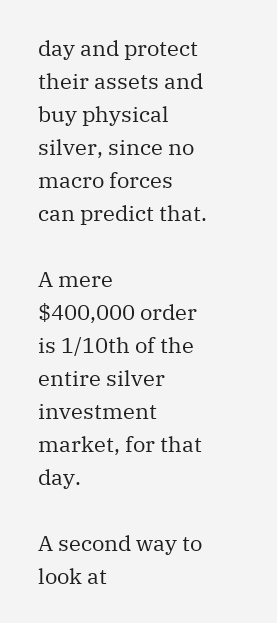day and protect their assets and buy physical silver, since no macro forces can predict that.

A mere $400,000 order is 1/10th of the entire silver investment market, for that day.

A second way to look at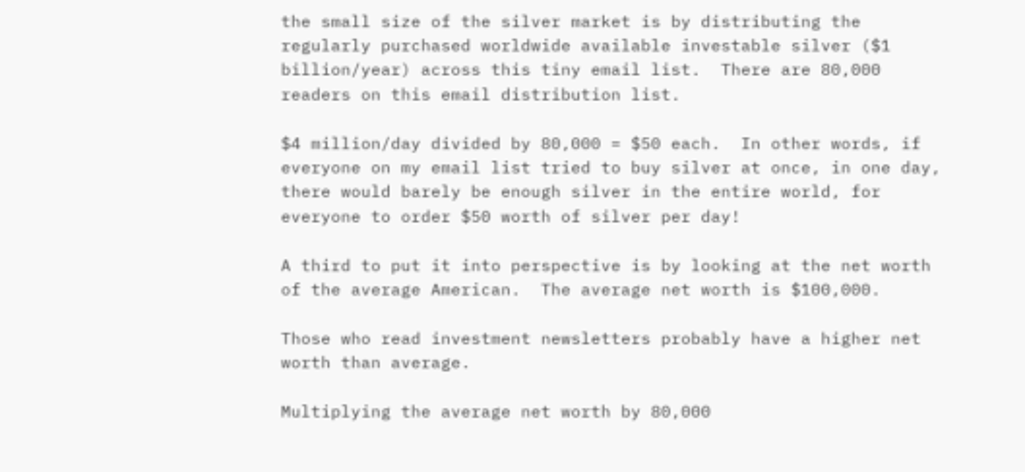the small size of the silver market is by distributing the regularly purchased worldwide available investable silver ($1 billion/year) across this tiny email list.  There are 80,000 readers on this email distribution list.

$4 million/day divided by 80,000 = $50 each.  In other words, if everyone on my email list tried to buy silver at once, in one day, there would barely be enough silver in the entire world, for everyone to order $50 worth of silver per day!

A third to put it into perspective is by looking at the net worth of the average American.  The average net worth is $100,000.

Those who read investment newsletters probably have a higher net worth than average.

Multiplying the average net worth by 80,000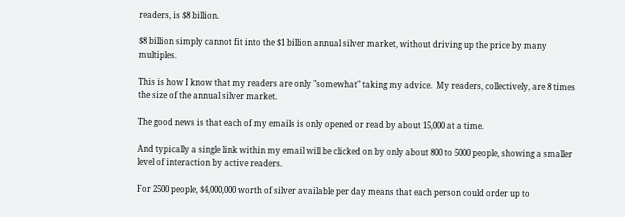readers, is $8 billion.

$8 billion simply cannot fit into the $1 billion annual silver market, without driving up the price by many multiples.

This is how I know that my readers are only "somewhat" taking my advice.  My readers, collectively, are 8 times the size of the annual silver market.

The good news is that each of my emails is only opened or read by about 15,000 at a time.

And typically a single link within my email will be clicked on by only about 800 to 5000 people, showing a smaller level of interaction by active readers.

For 2500 people, $4,000,000 worth of silver available per day means that each person could order up to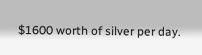$1600 worth of silver per day.